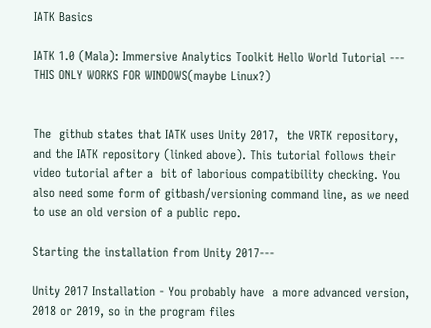IATK Basics

IATK 1.0 (Mala): Immersive Analytics Toolkit Hello World Tutorial --- THIS ONLY WORKS FOR WINDOWS(maybe Linux?)


The  github states that IATK uses Unity 2017,  the VRTK repository, and the IATK repository (linked above). This tutorial follows their video tutorial after a  bit of laborious compatibility checking. You also need some form of gitbash/versioning command line, as we need to use an old version of a public repo.

Starting the installation from Unity 2017---

Unity 2017 Installation - You probably have  a more advanced version, 2018 or 2019, so in the program files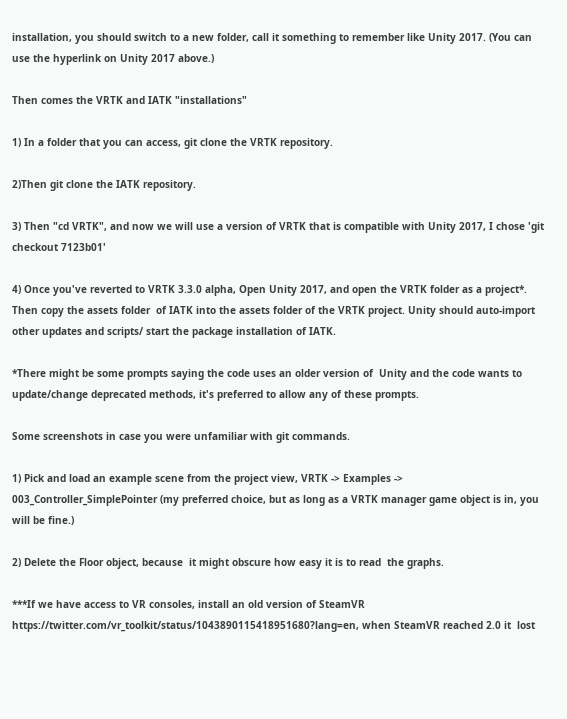installation, you should switch to a new folder, call it something to remember like Unity 2017. (You can use the hyperlink on Unity 2017 above.)

Then comes the VRTK and IATK "installations"

1) In a folder that you can access, git clone the VRTK repository.

2)Then git clone the IATK repository.

3) Then "cd VRTK", and now we will use a version of VRTK that is compatible with Unity 2017, I chose 'git checkout 7123b01'

4) Once you've reverted to VRTK 3.3.0 alpha, Open Unity 2017, and open the VRTK folder as a project*. Then copy the assets folder  of IATK into the assets folder of the VRTK project. Unity should auto-import other updates and scripts/ start the package installation of IATK.

*There might be some prompts saying the code uses an older version of  Unity and the code wants to update/change deprecated methods, it's preferred to allow any of these prompts.

Some screenshots in case you were unfamiliar with git commands.

1) Pick and load an example scene from the project view, VRTK -> Examples -> 003_Controller_SimplePointer (my preferred choice, but as long as a VRTK manager game object is in, you will be fine.)

2) Delete the Floor object, because  it might obscure how easy it is to read  the graphs.

***If we have access to VR consoles, install an old version of SteamVR https://twitter.com/vr_toolkit/status/1043890115418951680?lang=en, when SteamVR reached 2.0 it  lost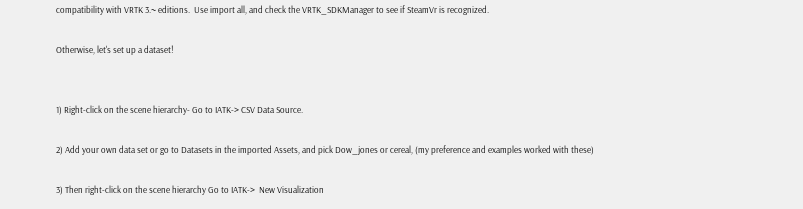compatibility with VRTK 3.~ editions.  Use import all, and check the VRTK_SDKManager to see if SteamVr is recognized.

Otherwise, let's set up a dataset!


1) Right-click on the scene hierarchy- Go to IATK-> CSV Data Source.

2) Add your own data set or go to Datasets in the imported Assets, and pick Dow_jones or cereal, (my preference and examples worked with these)

3) Then right-click on the scene hierarchy Go to IATK->  New Visualization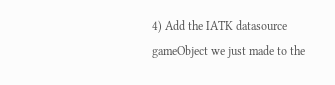4) Add the IATK datasource gameObject we just made to the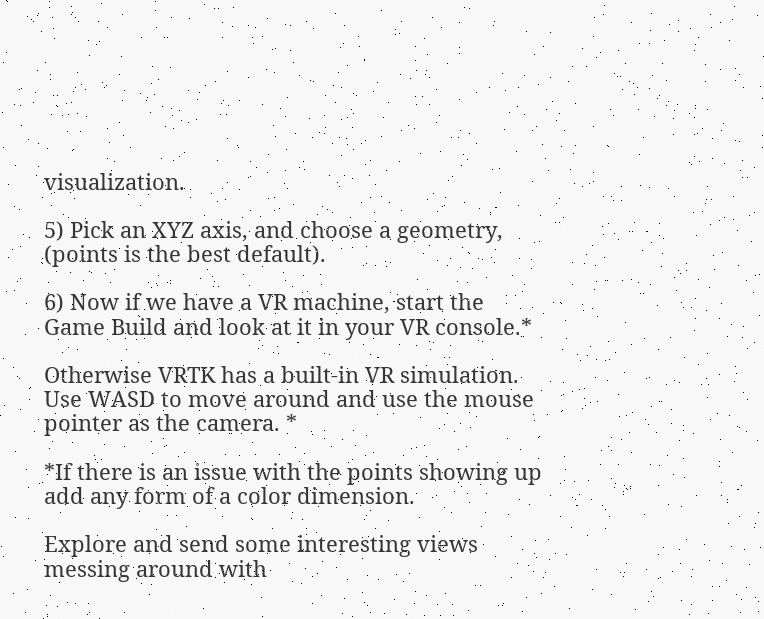visualization.

5) Pick an XYZ axis, and choose a geometry,  (points is the best default).

6) Now if we have a VR machine, start the Game Build and look at it in your VR console.*

Otherwise VRTK has a built-in VR simulation. Use WASD to move around and use the mouse pointer as the camera. *

*If there is an issue with the points showing up add any form of a color dimension.

Explore and send some interesting views messing around with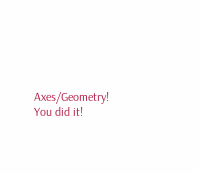Axes/Geometry! You did it!